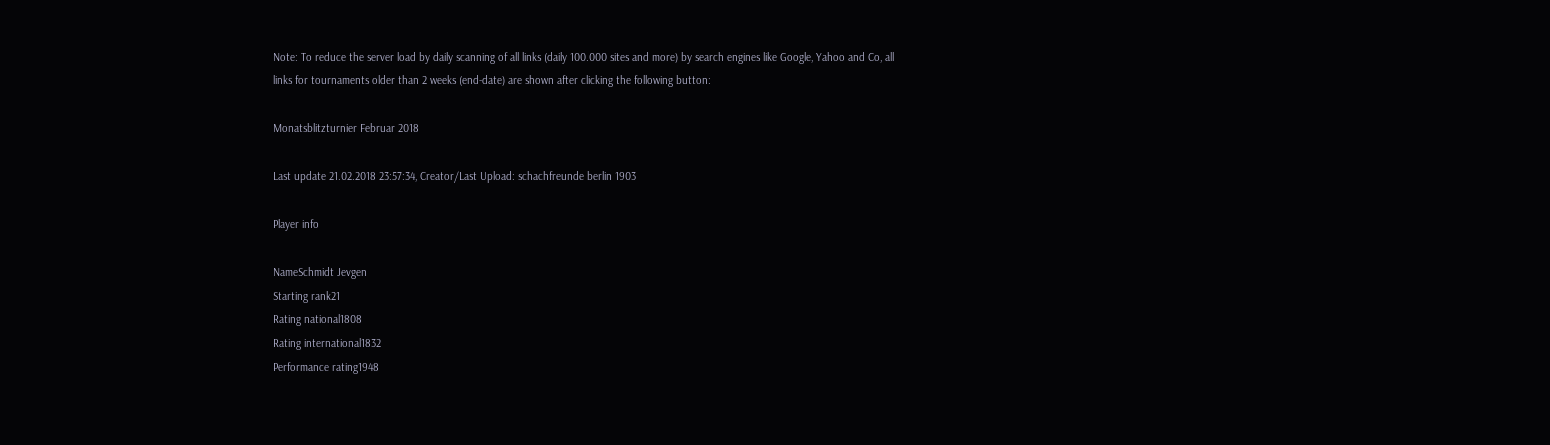Note: To reduce the server load by daily scanning of all links (daily 100.000 sites and more) by search engines like Google, Yahoo and Co, all links for tournaments older than 2 weeks (end-date) are shown after clicking the following button:

Monatsblitzturnier Februar 2018

Last update 21.02.2018 23:57:34, Creator/Last Upload: schachfreunde berlin 1903

Player info

NameSchmidt Jevgen
Starting rank21
Rating national1808
Rating international1832
Performance rating1948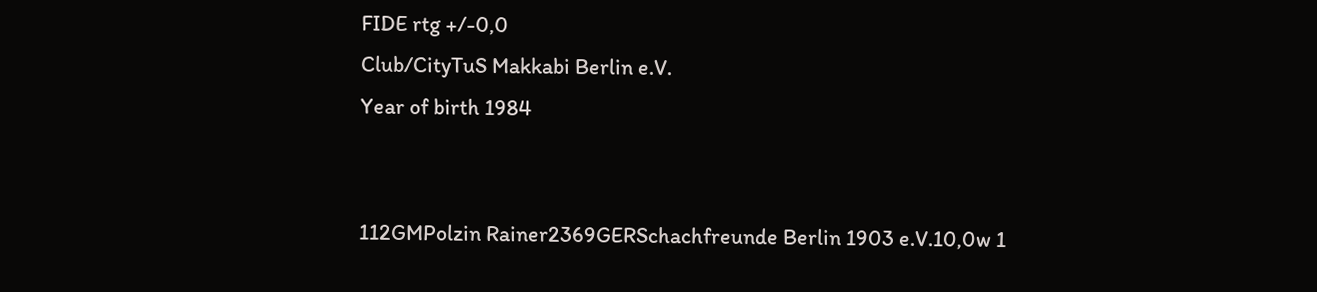FIDE rtg +/-0,0
Club/CityTuS Makkabi Berlin e.V.
Year of birth 1984


112GMPolzin Rainer2369GERSchachfreunde Berlin 1903 e.V.10,0w 1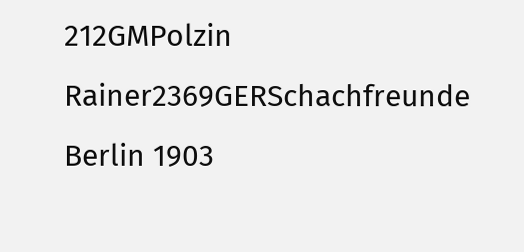212GMPolzin Rainer2369GERSchachfreunde Berlin 1903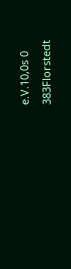e.V.10,0s 0
383Florstedt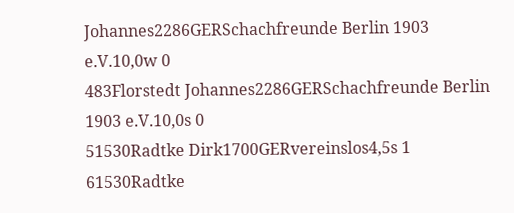Johannes2286GERSchachfreunde Berlin 1903 e.V.10,0w 0
483Florstedt Johannes2286GERSchachfreunde Berlin 1903 e.V.10,0s 0
51530Radtke Dirk1700GERvereinslos4,5s 1
61530Radtke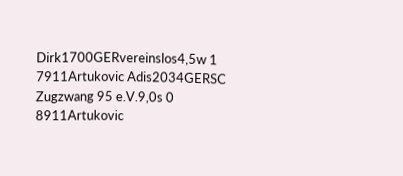Dirk1700GERvereinslos4,5w 1
7911Artukovic Adis2034GERSC Zugzwang 95 e.V.9,0s 0
8911Artukovic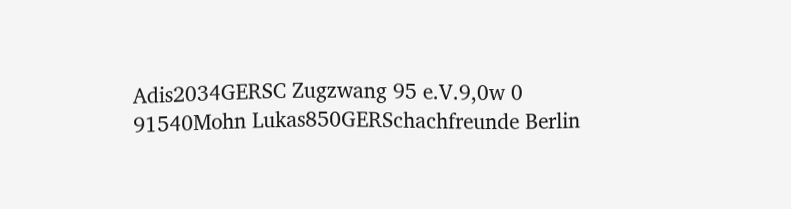Adis2034GERSC Zugzwang 95 e.V.9,0w 0
91540Mohn Lukas850GERSchachfreunde Berlin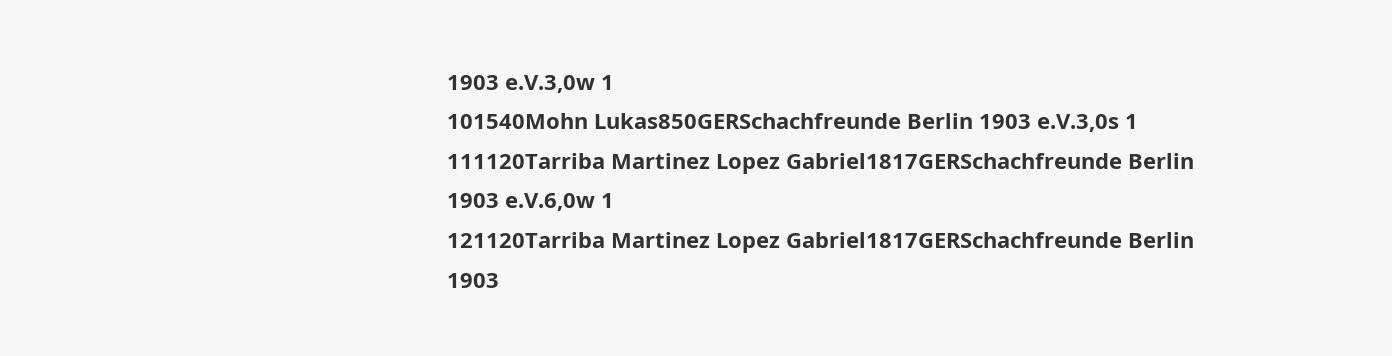1903 e.V.3,0w 1
101540Mohn Lukas850GERSchachfreunde Berlin 1903 e.V.3,0s 1
111120Tarriba Martinez Lopez Gabriel1817GERSchachfreunde Berlin 1903 e.V.6,0w 1
121120Tarriba Martinez Lopez Gabriel1817GERSchachfreunde Berlin 1903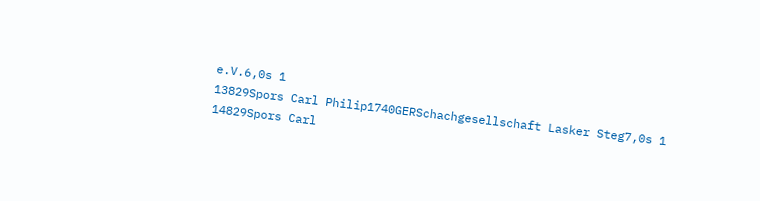e.V.6,0s 1
13829Spors Carl Philip1740GERSchachgesellschaft Lasker Steg7,0s 1
14829Spors Carl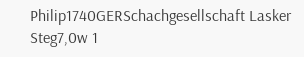Philip1740GERSchachgesellschaft Lasker Steg7,0w 1